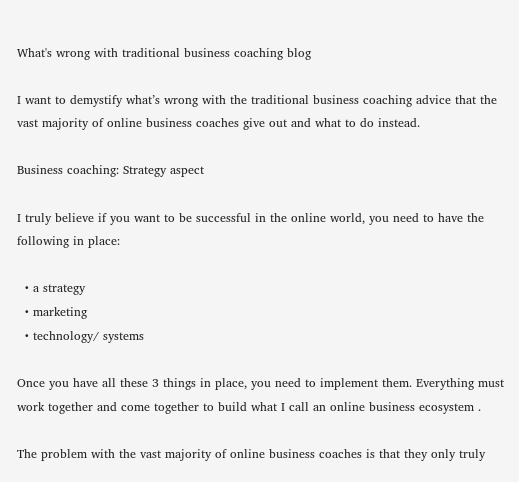What's wrong with traditional business coaching blog

I want to demystify what’s wrong with the traditional business coaching advice that the vast majority of online business coaches give out and what to do instead.

Business coaching: Strategy aspect

I truly believe if you want to be successful in the online world, you need to have the following in place:

  • a strategy
  • marketing
  • technology/ systems

Once you have all these 3 things in place, you need to implement them. Everything must work together and come together to build what I call an online business ecosystem .

The problem with the vast majority of online business coaches is that they only truly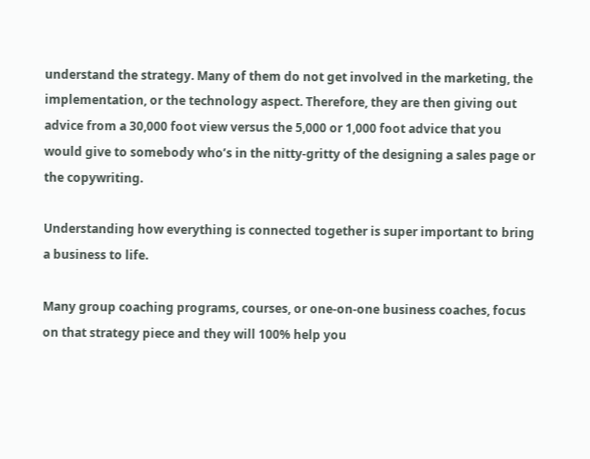understand the strategy. Many of them do not get involved in the marketing, the implementation, or the technology aspect. Therefore, they are then giving out advice from a 30,000 foot view versus the 5,000 or 1,000 foot advice that you would give to somebody who’s in the nitty-gritty of the designing a sales page or the copywriting.

Understanding how everything is connected together is super important to bring a business to life.

Many group coaching programs, courses, or one-on-one business coaches, focus on that strategy piece and they will 100% help you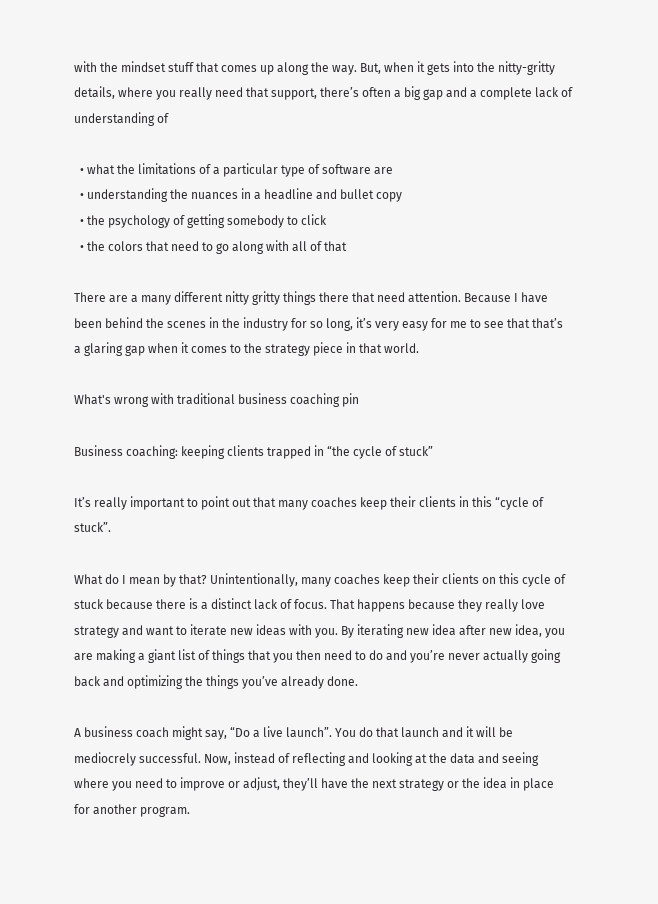with the mindset stuff that comes up along the way. But, when it gets into the nitty-gritty details, where you really need that support, there’s often a big gap and a complete lack of understanding of

  • what the limitations of a particular type of software are
  • understanding the nuances in a headline and bullet copy
  • the psychology of getting somebody to click
  • the colors that need to go along with all of that

There are a many different nitty gritty things there that need attention. Because I have been behind the scenes in the industry for so long, it’s very easy for me to see that that’s a glaring gap when it comes to the strategy piece in that world.

What's wrong with traditional business coaching pin

Business coaching: keeping clients trapped in “the cycle of stuck”

It’s really important to point out that many coaches keep their clients in this “cycle of stuck”.

What do I mean by that? Unintentionally, many coaches keep their clients on this cycle of stuck because there is a distinct lack of focus. That happens because they really love strategy and want to iterate new ideas with you. By iterating new idea after new idea, you are making a giant list of things that you then need to do and you’re never actually going back and optimizing the things you’ve already done.

A business coach might say, “Do a live launch”. You do that launch and it will be mediocrely successful. Now, instead of reflecting and looking at the data and seeing where you need to improve or adjust, they’ll have the next strategy or the idea in place for another program.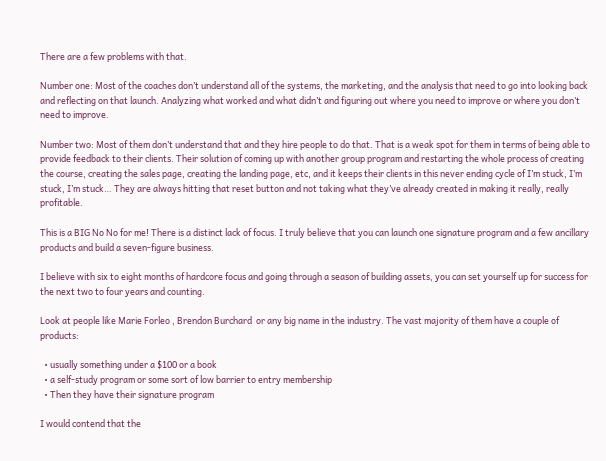There are a few problems with that.

Number one: Most of the coaches don’t understand all of the systems, the marketing, and the analysis that need to go into looking back and reflecting on that launch. Analyzing what worked and what didn’t and figuring out where you need to improve or where you don’t need to improve.

Number two: Most of them don’t understand that and they hire people to do that. That is a weak spot for them in terms of being able to provide feedback to their clients. Their solution of coming up with another group program and restarting the whole process of creating the course, creating the sales page, creating the landing page, etc, and it keeps their clients in this never ending cycle of I’m stuck, I’m stuck, I’m stuck… They are always hitting that reset button and not taking what they’ve already created in making it really, really profitable.

This is a BIG No No for me! There is a distinct lack of focus. I truly believe that you can launch one signature program and a few ancillary products and build a seven-figure business.

I believe with six to eight months of hardcore focus and going through a season of building assets, you can set yourself up for success for the next two to four years and counting.

Look at people like Marie Forleo , Brendon Burchard  or any big name in the industry. The vast majority of them have a couple of products:

  • usually something under a $100 or a book
  • a self-study program or some sort of low barrier to entry membership
  • Then they have their signature program

I would contend that the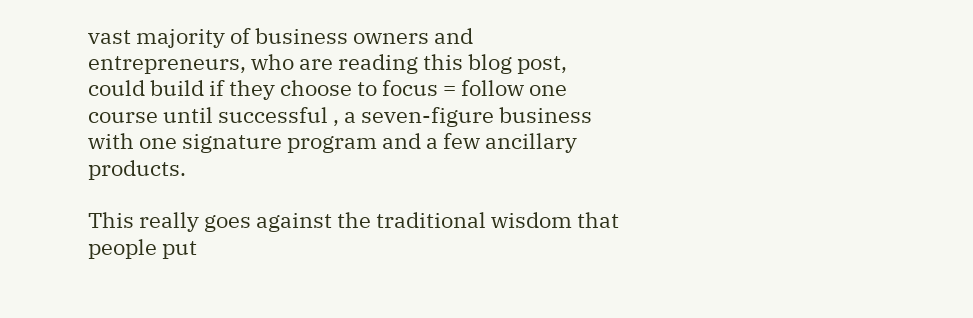vast majority of business owners and entrepreneurs, who are reading this blog post, could build if they choose to focus = follow one course until successful , a seven-figure business with one signature program and a few ancillary products.

This really goes against the traditional wisdom that people put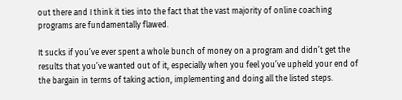out there and I think it ties into the fact that the vast majority of online coaching programs are fundamentally flawed.

It sucks if you’ve ever spent a whole bunch of money on a program and didn’t get the results that you’ve wanted out of it, especially when you feel you’ve upheld your end of the bargain in terms of taking action, implementing and doing all the listed steps.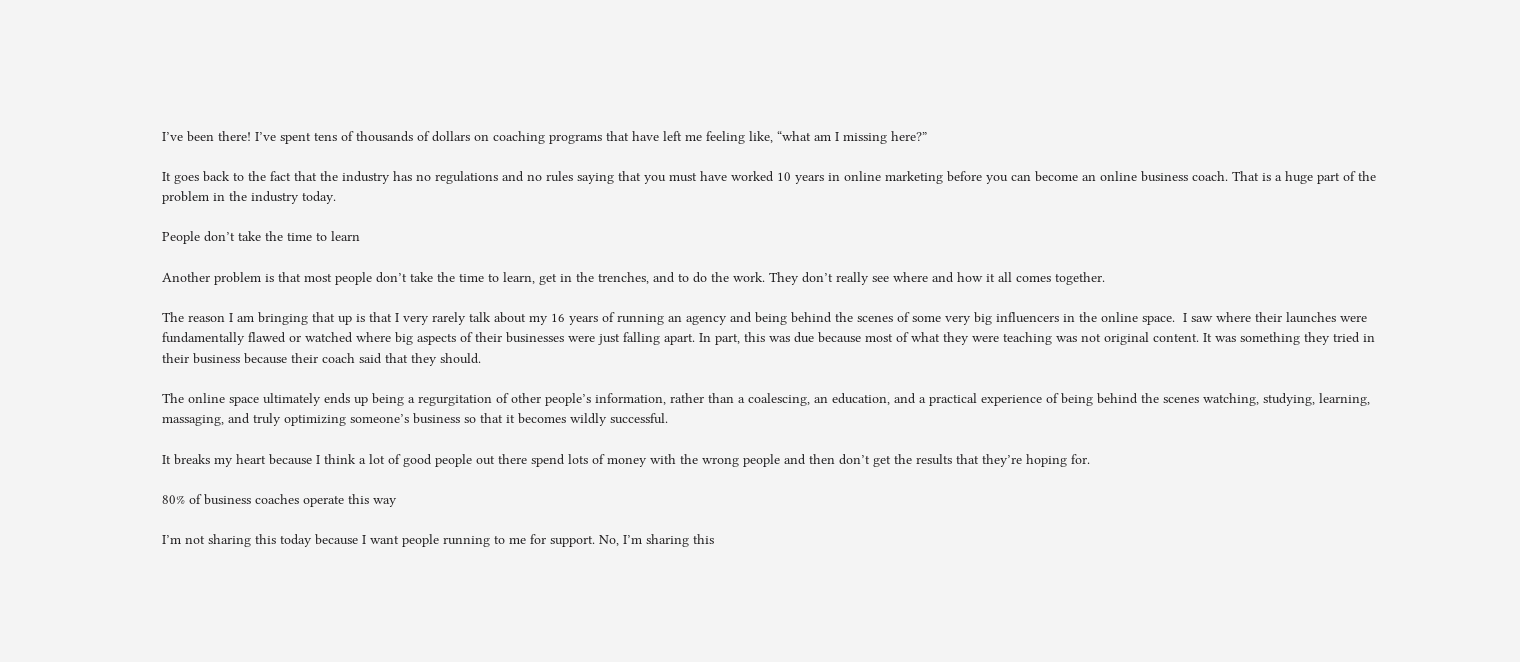I’ve been there! I’ve spent tens of thousands of dollars on coaching programs that have left me feeling like, “what am I missing here?”

It goes back to the fact that the industry has no regulations and no rules saying that you must have worked 10 years in online marketing before you can become an online business coach. That is a huge part of the problem in the industry today.

People don’t take the time to learn

Another problem is that most people don’t take the time to learn, get in the trenches, and to do the work. They don’t really see where and how it all comes together.

The reason I am bringing that up is that I very rarely talk about my 16 years of running an agency and being behind the scenes of some very big influencers in the online space.  I saw where their launches were fundamentally flawed or watched where big aspects of their businesses were just falling apart. In part, this was due because most of what they were teaching was not original content. It was something they tried in their business because their coach said that they should.

The online space ultimately ends up being a regurgitation of other people’s information, rather than a coalescing, an education, and a practical experience of being behind the scenes watching, studying, learning, massaging, and truly optimizing someone’s business so that it becomes wildly successful.

It breaks my heart because I think a lot of good people out there spend lots of money with the wrong people and then don’t get the results that they’re hoping for.

80% of business coaches operate this way

I’m not sharing this today because I want people running to me for support. No, I’m sharing this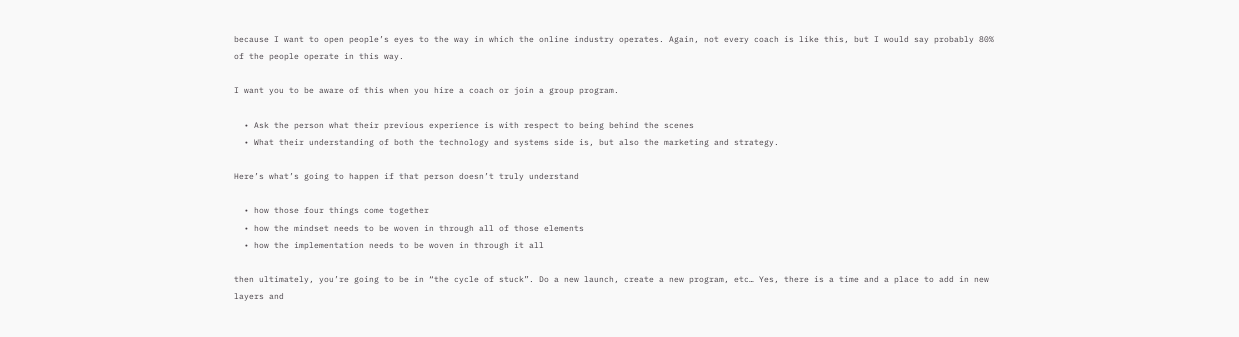because I want to open people’s eyes to the way in which the online industry operates. Again, not every coach is like this, but I would say probably 80% of the people operate in this way.

I want you to be aware of this when you hire a coach or join a group program.

  • Ask the person what their previous experience is with respect to being behind the scenes
  • What their understanding of both the technology and systems side is, but also the marketing and strategy.

Here’s what’s going to happen if that person doesn’t truly understand

  • how those four things come together
  • how the mindset needs to be woven in through all of those elements
  • how the implementation needs to be woven in through it all

then ultimately, you’re going to be in “the cycle of stuck”. Do a new launch, create a new program, etc… Yes, there is a time and a place to add in new layers and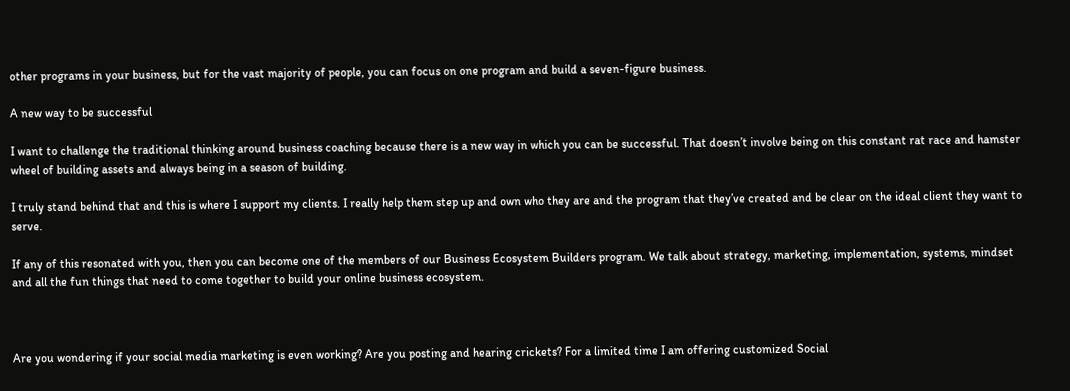other programs in your business, but for the vast majority of people, you can focus on one program and build a seven-figure business.

A new way to be successful

I want to challenge the traditional thinking around business coaching because there is a new way in which you can be successful. That doesn’t involve being on this constant rat race and hamster wheel of building assets and always being in a season of building.

I truly stand behind that and this is where I support my clients. I really help them step up and own who they are and the program that they’ve created and be clear on the ideal client they want to serve.

If any of this resonated with you, then you can become one of the members of our Business Ecosystem Builders program. We talk about strategy, marketing, implementation, systems, mindset and all the fun things that need to come together to build your online business ecosystem.



Are you wondering if your social media marketing is even working? Are you posting and hearing crickets? For a limited time I am offering customized Social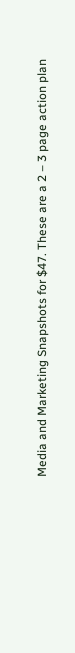Media and Marketing Snapshots for $47. These are a 2 – 3 page action plan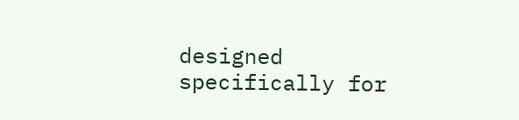designed specifically for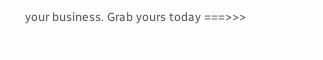your business. Grab yours today ===>>>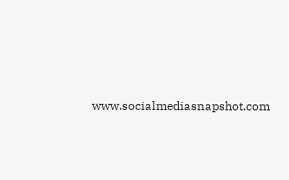www.socialmediasnapshot.com